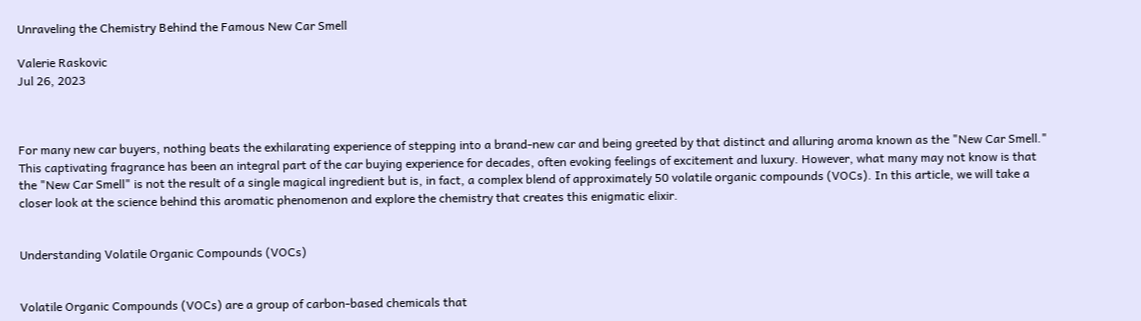Unraveling the Chemistry Behind the Famous New Car Smell

Valerie Raskovic
Jul 26, 2023



For many new car buyers, nothing beats the exhilarating experience of stepping into a brand-new car and being greeted by that distinct and alluring aroma known as the "New Car Smell." This captivating fragrance has been an integral part of the car buying experience for decades, often evoking feelings of excitement and luxury. However, what many may not know is that the "New Car Smell" is not the result of a single magical ingredient but is, in fact, a complex blend of approximately 50 volatile organic compounds (VOCs). In this article, we will take a closer look at the science behind this aromatic phenomenon and explore the chemistry that creates this enigmatic elixir.


Understanding Volatile Organic Compounds (VOCs)


Volatile Organic Compounds (VOCs) are a group of carbon-based chemicals that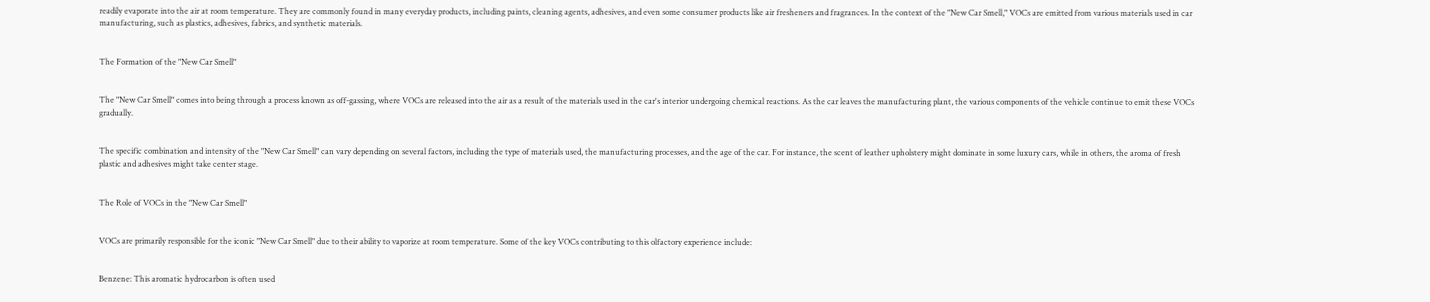readily evaporate into the air at room temperature. They are commonly found in many everyday products, including paints, cleaning agents, adhesives, and even some consumer products like air fresheners and fragrances. In the context of the "New Car Smell," VOCs are emitted from various materials used in car manufacturing, such as plastics, adhesives, fabrics, and synthetic materials.


The Formation of the "New Car Smell"


The "New Car Smell" comes into being through a process known as off-gassing, where VOCs are released into the air as a result of the materials used in the car's interior undergoing chemical reactions. As the car leaves the manufacturing plant, the various components of the vehicle continue to emit these VOCs gradually.


The specific combination and intensity of the "New Car Smell" can vary depending on several factors, including the type of materials used, the manufacturing processes, and the age of the car. For instance, the scent of leather upholstery might dominate in some luxury cars, while in others, the aroma of fresh plastic and adhesives might take center stage.


The Role of VOCs in the "New Car Smell"


VOCs are primarily responsible for the iconic "New Car Smell" due to their ability to vaporize at room temperature. Some of the key VOCs contributing to this olfactory experience include:


Benzene: This aromatic hydrocarbon is often used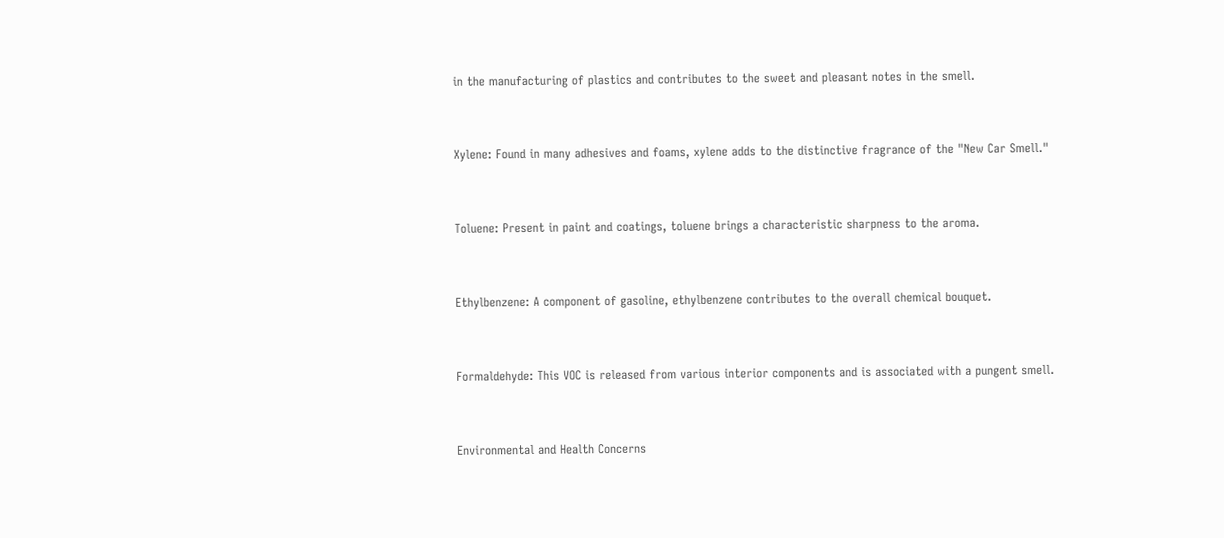in the manufacturing of plastics and contributes to the sweet and pleasant notes in the smell.


Xylene: Found in many adhesives and foams, xylene adds to the distinctive fragrance of the "New Car Smell."


Toluene: Present in paint and coatings, toluene brings a characteristic sharpness to the aroma.


Ethylbenzene: A component of gasoline, ethylbenzene contributes to the overall chemical bouquet.


Formaldehyde: This VOC is released from various interior components and is associated with a pungent smell.


Environmental and Health Concerns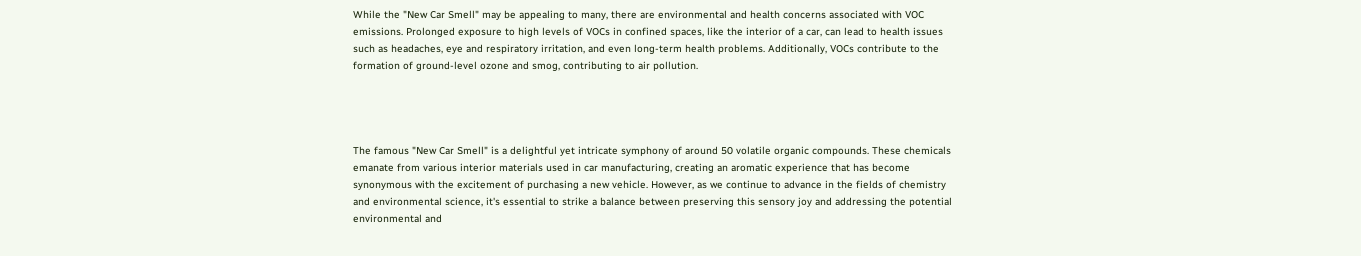While the "New Car Smell" may be appealing to many, there are environmental and health concerns associated with VOC emissions. Prolonged exposure to high levels of VOCs in confined spaces, like the interior of a car, can lead to health issues such as headaches, eye and respiratory irritation, and even long-term health problems. Additionally, VOCs contribute to the formation of ground-level ozone and smog, contributing to air pollution.




The famous "New Car Smell" is a delightful yet intricate symphony of around 50 volatile organic compounds. These chemicals emanate from various interior materials used in car manufacturing, creating an aromatic experience that has become synonymous with the excitement of purchasing a new vehicle. However, as we continue to advance in the fields of chemistry and environmental science, it's essential to strike a balance between preserving this sensory joy and addressing the potential environmental and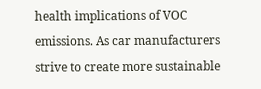health implications of VOC emissions. As car manufacturers strive to create more sustainable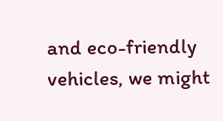and eco-friendly vehicles, we might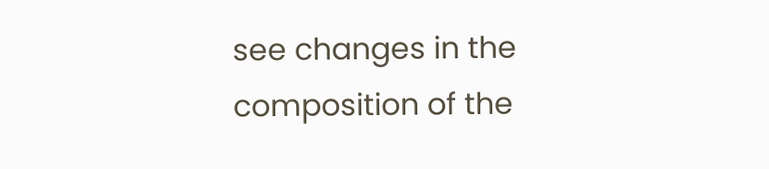see changes in the composition of the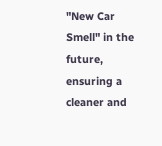"New Car Smell" in the future, ensuring a cleaner and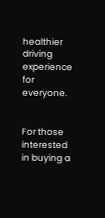healthier driving experience for everyone.


For those interested in buying a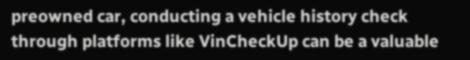preowned car, conducting a vehicle history check through platforms like VinCheckUp can be a valuable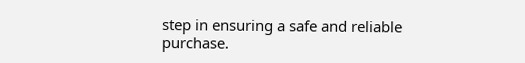step in ensuring a safe and reliable purchase.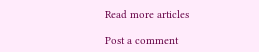Read more articles

Post a comment